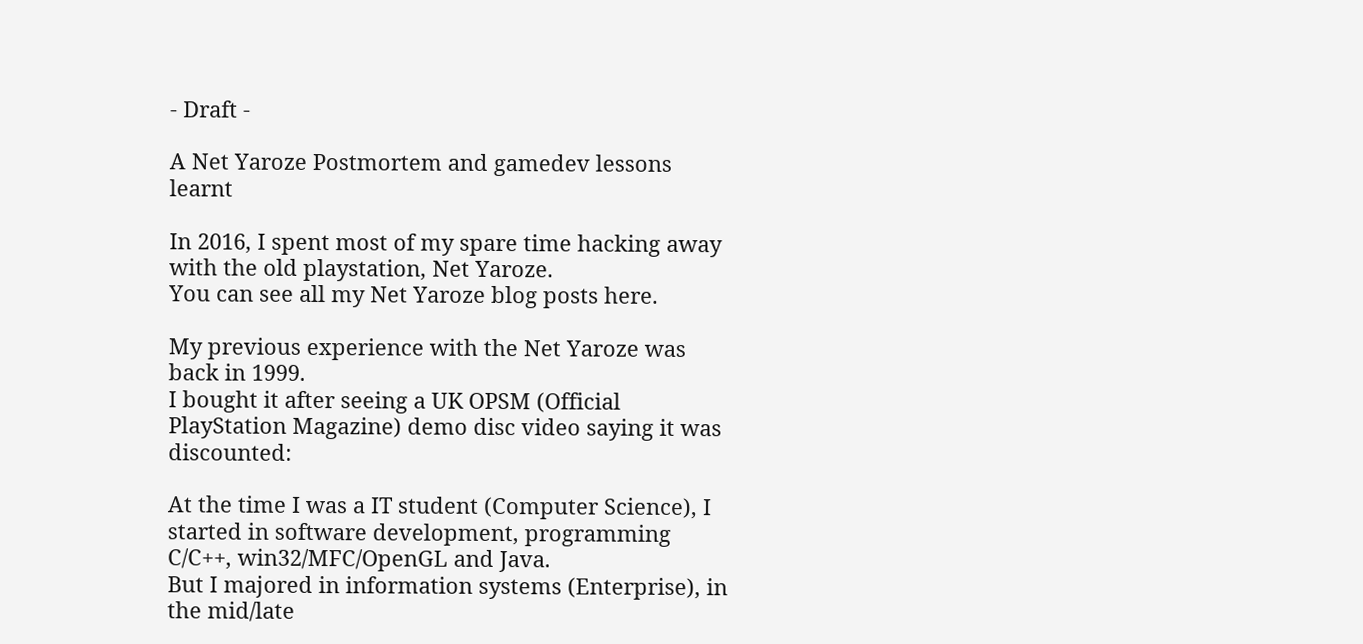- Draft -

A Net Yaroze Postmortem and gamedev lessons learnt

In 2016, I spent most of my spare time hacking away with the old playstation, Net Yaroze.
You can see all my Net Yaroze blog posts here.

My previous experience with the Net Yaroze was back in 1999.
I bought it after seeing a UK OPSM (Official PlayStation Magazine) demo disc video saying it was discounted:

At the time I was a IT student (Computer Science), I started in software development, programming C/C++, win32/MFC/OpenGL and Java.
But I majored in information systems (Enterprise), in the mid/late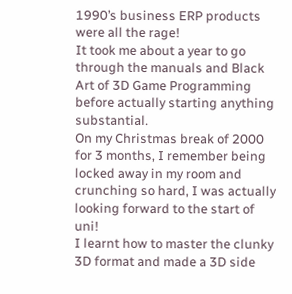1990’s business ERP products were all the rage!
It took me about a year to go through the manuals and Black Art of 3D Game Programming before actually starting anything substantial.
On my Christmas break of 2000 for 3 months, I remember being locked away in my room and crunching so hard, I was actually looking forward to the start of uni!
I learnt how to master the clunky 3D format and made a 3D side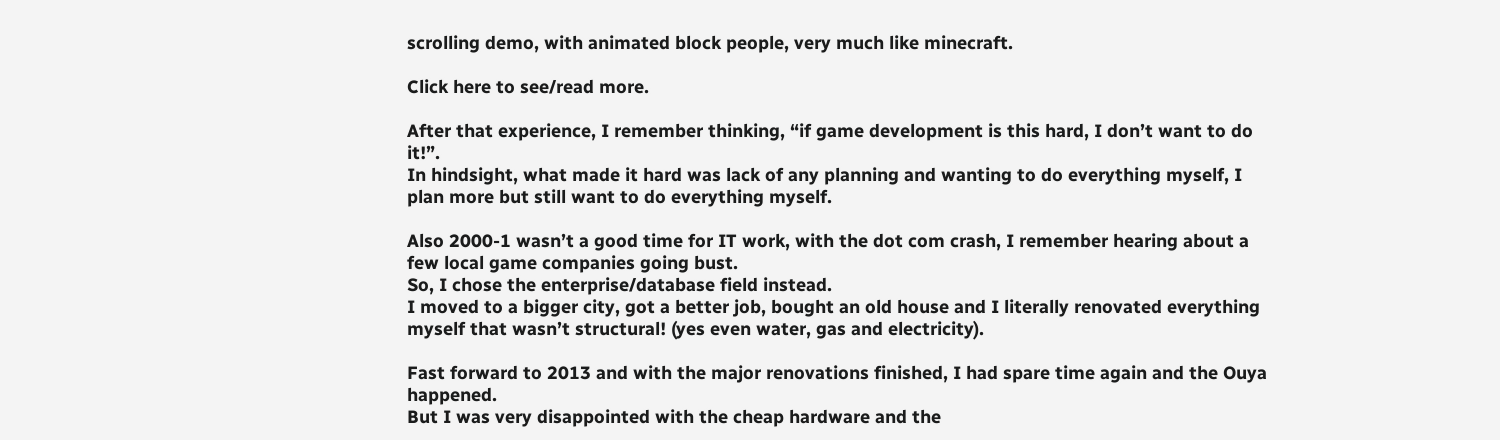scrolling demo, with animated block people, very much like minecraft.

Click here to see/read more.

After that experience, I remember thinking, “if game development is this hard, I don’t want to do it!”.
In hindsight, what made it hard was lack of any planning and wanting to do everything myself, I plan more but still want to do everything myself.

Also 2000-1 wasn’t a good time for IT work, with the dot com crash, I remember hearing about a few local game companies going bust.
So, I chose the enterprise/database field instead.
I moved to a bigger city, got a better job, bought an old house and I literally renovated everything myself that wasn’t structural! (yes even water, gas and electricity).

Fast forward to 2013 and with the major renovations finished, I had spare time again and the Ouya happened.
But I was very disappointed with the cheap hardware and the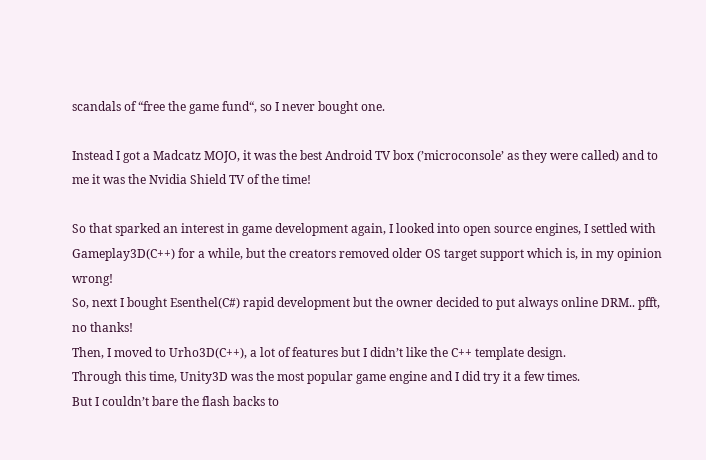scandals of “free the game fund“, so I never bought one.

Instead I got a Madcatz MOJO, it was the best Android TV box (’microconsole’ as they were called) and to me it was the Nvidia Shield TV of the time!

So that sparked an interest in game development again, I looked into open source engines, I settled with Gameplay3D(C++) for a while, but the creators removed older OS target support which is, in my opinion wrong!
So, next I bought Esenthel(C#) rapid development but the owner decided to put always online DRM.. pfft, no thanks!
Then, I moved to Urho3D(C++), a lot of features but I didn’t like the C++ template design.
Through this time, Unity3D was the most popular game engine and I did try it a few times.
But I couldn’t bare the flash backs to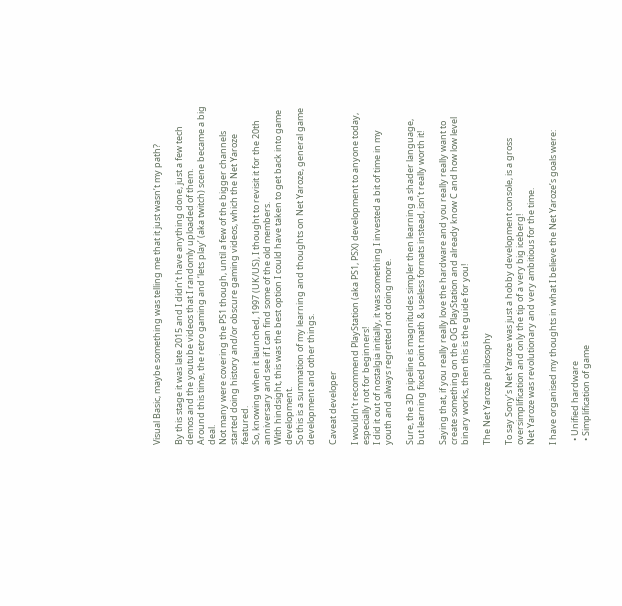Visual Basic, maybe something was telling me that it just wasn’t my path?

By this stage it was late 2015 and I didn’t have anything done, just a few tech demos and the youtube videos that I randomly uploaded of them.
Around this time, the retro gaming and ‘lets play’ (aka twitch) scene became a big deal.
Not many were covering the PS1 though, until a few of the bigger channels started doing history and/or obscure gaming videos, which the Net Yaroze featured.
So, knowing when it launched, 1997 (UK/US), I thought to revisit it for the 20th anniversary and see if I can find some of the old members.
With hindsight, this was the best option I could have taken to get back into game development.
So this is a summation of my learning and thoughts on Net Yaroze, general game development and other things.

Caveat developer

I wouldn’t recommend PlayStation (aka PS1, PSX) development to anyone today, especially not for beginners!
I did it out of nostalgia initially, it was something I invested a bit of time in my youth and always regretted not doing more.

Sure, the 3D pipeline is magnitudes simpler then learning a shader language, but learning fixed point math & useless formats instead, isn’t really worth it!

Saying that, if you really really love the hardware and you really really want to create something on the OG PlayStation and already know C and how low level binary works, then this is the guide for you!

The Net Yaroze philosophy

To say Sony’s Net Yaroze was just a hobby development console, is a gross oversimplification and only the tip of a very big iceberg!
Net Yaroze was revolutionary and very ambitious for the time.

I have organised my thoughts in what I believe the Net Yaroze’s goals were:

  • Unified hardware
  • Simplification of game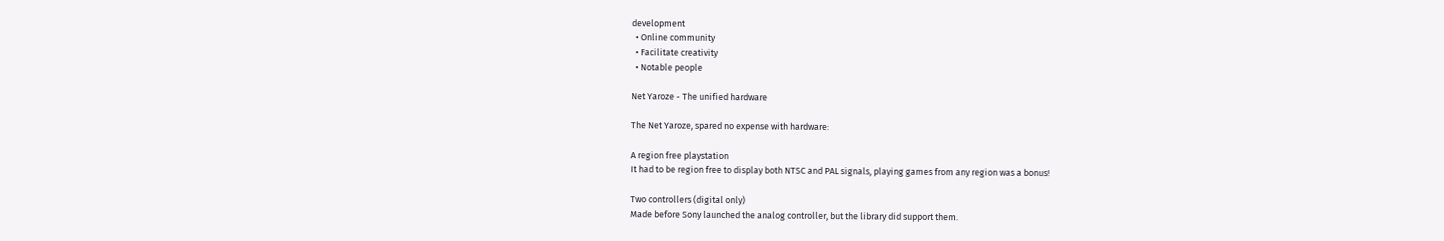development
  • Online community
  • Facilitate creativity
  • Notable people

Net Yaroze - The unified hardware

The Net Yaroze, spared no expense with hardware:

A region free playstation
It had to be region free to display both NTSC and PAL signals, playing games from any region was a bonus!

Two controllers (digital only)
Made before Sony launched the analog controller, but the library did support them.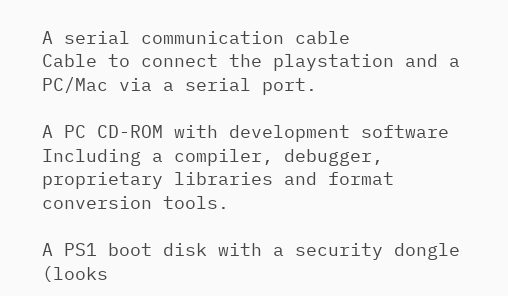A serial communication cable
Cable to connect the playstation and a PC/Mac via a serial port.

A PC CD-ROM with development software
Including a compiler, debugger, proprietary libraries and format conversion tools.

A PS1 boot disk with a security dongle (looks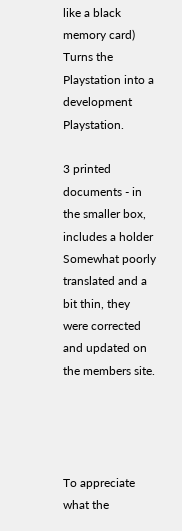like a black memory card)
Turns the Playstation into a development Playstation.

3 printed documents - in the smaller box, includes a holder
Somewhat poorly translated and a bit thin, they were corrected and updated on the members site.




To appreciate what the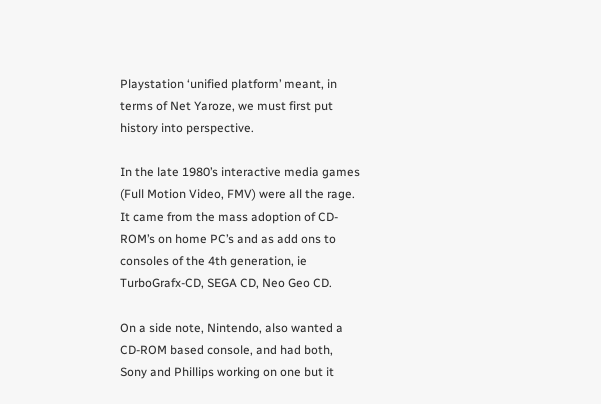Playstation ‘unified platform’ meant, in terms of Net Yaroze, we must first put history into perspective.

In the late 1980’s interactive media games (Full Motion Video, FMV) were all the rage.
It came from the mass adoption of CD-ROM’s on home PC’s and as add ons to consoles of the 4th generation, ie TurboGrafx-CD, SEGA CD, Neo Geo CD.

On a side note, Nintendo, also wanted a CD-ROM based console, and had both, Sony and Phillips working on one but it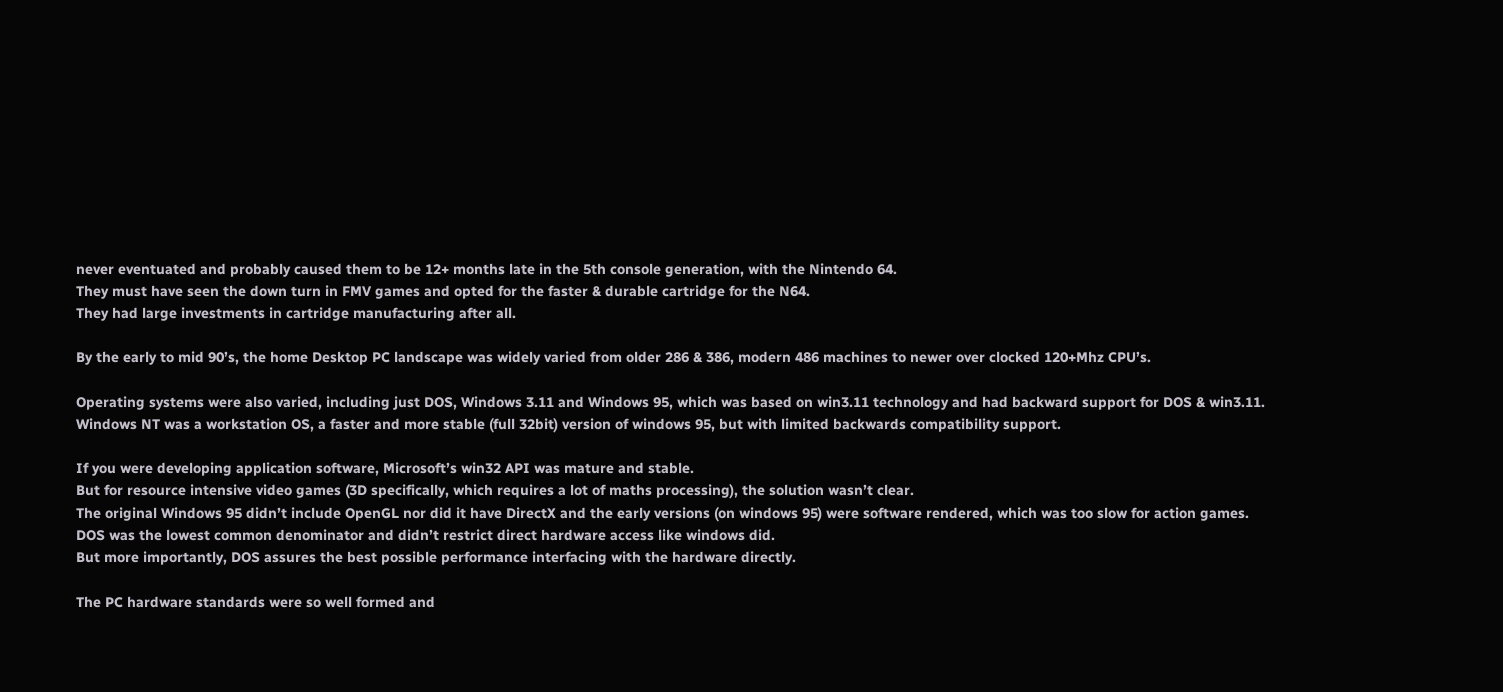never eventuated and probably caused them to be 12+ months late in the 5th console generation, with the Nintendo 64.
They must have seen the down turn in FMV games and opted for the faster & durable cartridge for the N64.
They had large investments in cartridge manufacturing after all.

By the early to mid 90’s, the home Desktop PC landscape was widely varied from older 286 & 386, modern 486 machines to newer over clocked 120+Mhz CPU’s.

Operating systems were also varied, including just DOS, Windows 3.11 and Windows 95, which was based on win3.11 technology and had backward support for DOS & win3.11.
Windows NT was a workstation OS, a faster and more stable (full 32bit) version of windows 95, but with limited backwards compatibility support.

If you were developing application software, Microsoft’s win32 API was mature and stable.
But for resource intensive video games (3D specifically, which requires a lot of maths processing), the solution wasn’t clear.
The original Windows 95 didn’t include OpenGL nor did it have DirectX and the early versions (on windows 95) were software rendered, which was too slow for action games.
DOS was the lowest common denominator and didn’t restrict direct hardware access like windows did.
But more importantly, DOS assures the best possible performance interfacing with the hardware directly.

The PC hardware standards were so well formed and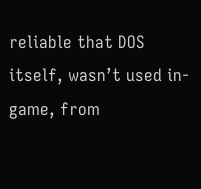reliable that DOS itself, wasn’t used in-game, from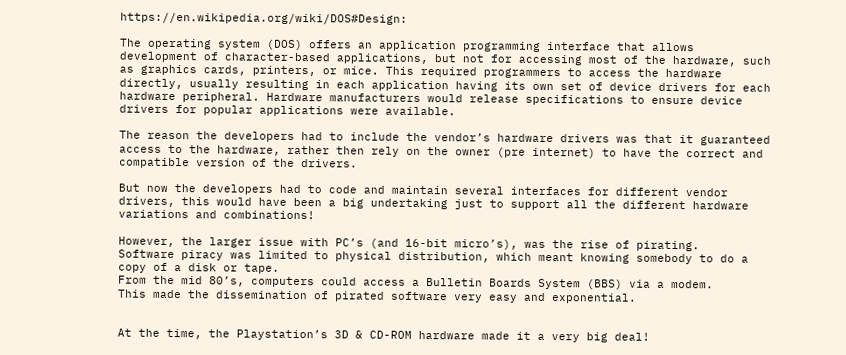https://en.wikipedia.org/wiki/DOS#Design:

The operating system (DOS) offers an application programming interface that allows development of character-based applications, but not for accessing most of the hardware, such as graphics cards, printers, or mice. This required programmers to access the hardware directly, usually resulting in each application having its own set of device drivers for each hardware peripheral. Hardware manufacturers would release specifications to ensure device drivers for popular applications were available.

The reason the developers had to include the vendor’s hardware drivers was that it guaranteed access to the hardware, rather then rely on the owner (pre internet) to have the correct and compatible version of the drivers.

But now the developers had to code and maintain several interfaces for different vendor drivers, this would have been a big undertaking just to support all the different hardware variations and combinations!

However, the larger issue with PC’s (and 16-bit micro’s), was the rise of pirating.
Software piracy was limited to physical distribution, which meant knowing somebody to do a copy of a disk or tape.
From the mid 80’s, computers could access a Bulletin Boards System (BBS) via a modem.
This made the dissemination of pirated software very easy and exponential.


At the time, the Playstation’s 3D & CD-ROM hardware made it a very big deal!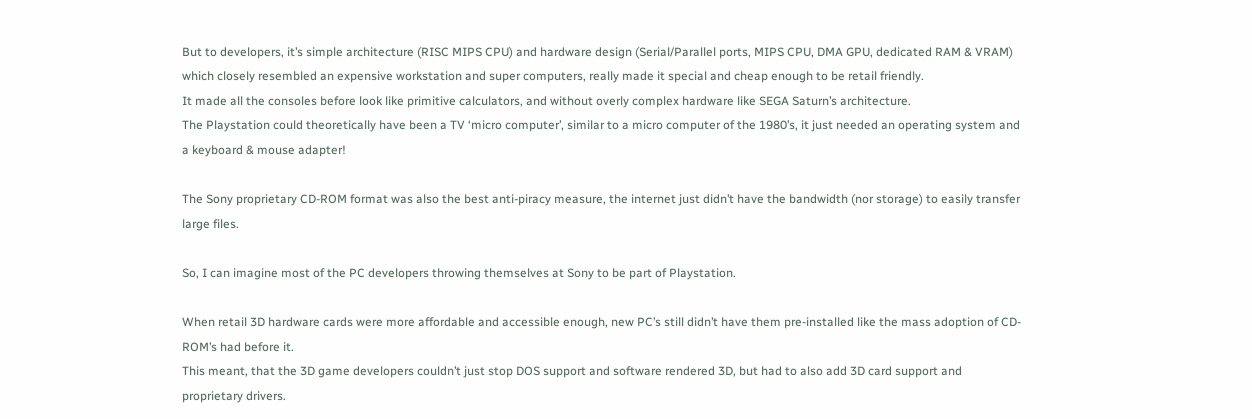But to developers, it’s simple architecture (RISC MIPS CPU) and hardware design (Serial/Parallel ports, MIPS CPU, DMA GPU, dedicated RAM & VRAM) which closely resembled an expensive workstation and super computers, really made it special and cheap enough to be retail friendly.
It made all the consoles before look like primitive calculators, and without overly complex hardware like SEGA Saturn’s architecture.
The Playstation could theoretically have been a TV ‘micro computer’, similar to a micro computer of the 1980’s, it just needed an operating system and a keyboard & mouse adapter!

The Sony proprietary CD-ROM format was also the best anti-piracy measure, the internet just didn’t have the bandwidth (nor storage) to easily transfer large files.

So, I can imagine most of the PC developers throwing themselves at Sony to be part of Playstation.

When retail 3D hardware cards were more affordable and accessible enough, new PC’s still didn’t have them pre-installed like the mass adoption of CD-ROM’s had before it.
This meant, that the 3D game developers couldn’t just stop DOS support and software rendered 3D, but had to also add 3D card support and proprietary drivers.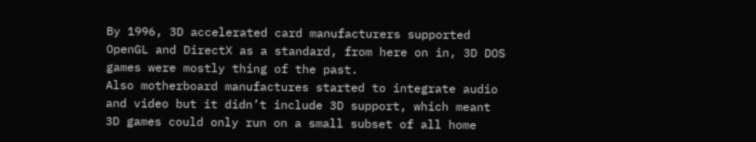By 1996, 3D accelerated card manufacturers supported OpenGL and DirectX as a standard, from here on in, 3D DOS games were mostly thing of the past.
Also motherboard manufactures started to integrate audio and video but it didn’t include 3D support, which meant 3D games could only run on a small subset of all home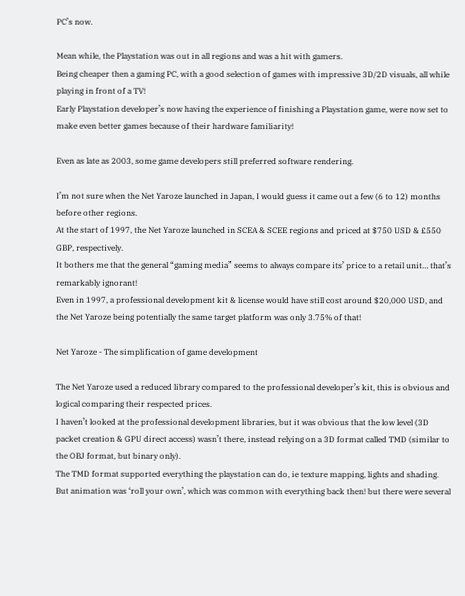PC’s now.

Mean while, the Playstation was out in all regions and was a hit with gamers.
Being cheaper then a gaming PC, with a good selection of games with impressive 3D/2D visuals, all while playing in front of a TV!
Early Playstation developer’s now having the experience of finishing a Playstation game, were now set to make even better games because of their hardware familiarity!

Even as late as 2003, some game developers still preferred software rendering.

I’m not sure when the Net Yaroze launched in Japan, I would guess it came out a few (6 to 12) months before other regions.
At the start of 1997, the Net Yaroze launched in SCEA & SCEE regions and priced at $750 USD & £550 GBP, respectively.
It bothers me that the general “gaming media” seems to always compare its’ price to a retail unit… that’s remarkably ignorant!
Even in 1997, a professional development kit & license would have still cost around $20,000 USD, and the Net Yaroze being potentially the same target platform was only 3.75% of that!

Net Yaroze - The simplification of game development

The Net Yaroze used a reduced library compared to the professional developer’s kit, this is obvious and logical comparing their respected prices.
I haven’t looked at the professional development libraries, but it was obvious that the low level (3D packet creation & GPU direct access) wasn’t there, instead relying on a 3D format called TMD (similar to the OBJ format, but binary only).
The TMD format supported everything the playstation can do, ie texture mapping, lights and shading.
But animation was ‘roll your own’, which was common with everything back then! but there were several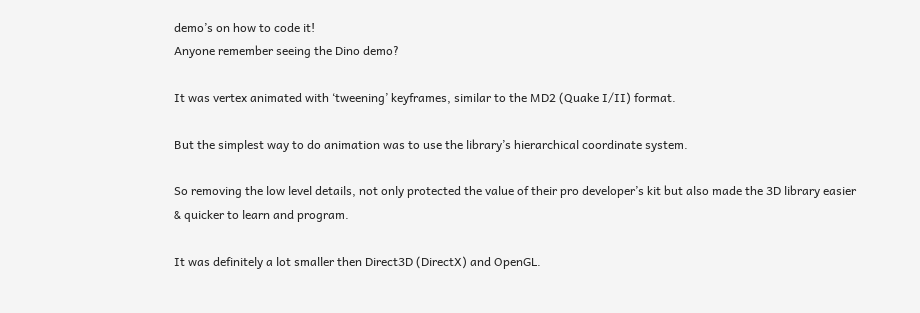demo’s on how to code it!
Anyone remember seeing the Dino demo?

It was vertex animated with ‘tweening’ keyframes, similar to the MD2 (Quake I/II) format.

But the simplest way to do animation was to use the library’s hierarchical coordinate system.

So removing the low level details, not only protected the value of their pro developer’s kit but also made the 3D library easier & quicker to learn and program.

It was definitely a lot smaller then Direct3D (DirectX) and OpenGL.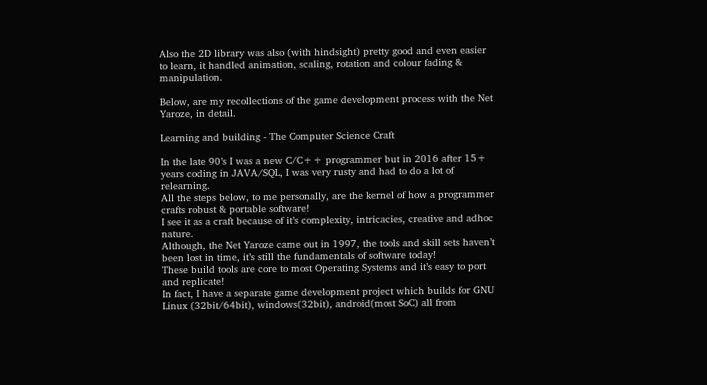Also the 2D library was also (with hindsight) pretty good and even easier to learn, it handled animation, scaling, rotation and colour fading & manipulation.

Below, are my recollections of the game development process with the Net Yaroze, in detail.

Learning and building - The Computer Science Craft

In the late 90’s I was a new C/C++ programmer but in 2016 after 15+ years coding in JAVA/SQL, I was very rusty and had to do a lot of relearning.
All the steps below, to me personally, are the kernel of how a programmer crafts robust & portable software!
I see it as a craft because of it’s complexity, intricacies, creative and adhoc nature.
Although, the Net Yaroze came out in 1997, the tools and skill sets haven’t been lost in time, it’s still the fundamentals of software today!
These build tools are core to most Operating Systems and it’s easy to port and replicate!
In fact, I have a separate game development project which builds for GNU Linux (32bit/64bit), windows(32bit), android(most SoC) all from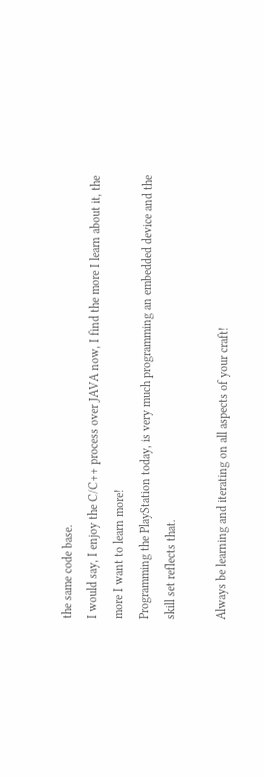the same code base.
I would say, I enjoy the C/C++ process over JAVA now, I find the more I learn about it, the more I want to learn more!
Programming the PlayStation today, is very much programming an embedded device and the skill set reflects that.

Always be learning and iterating on all aspects of your craft!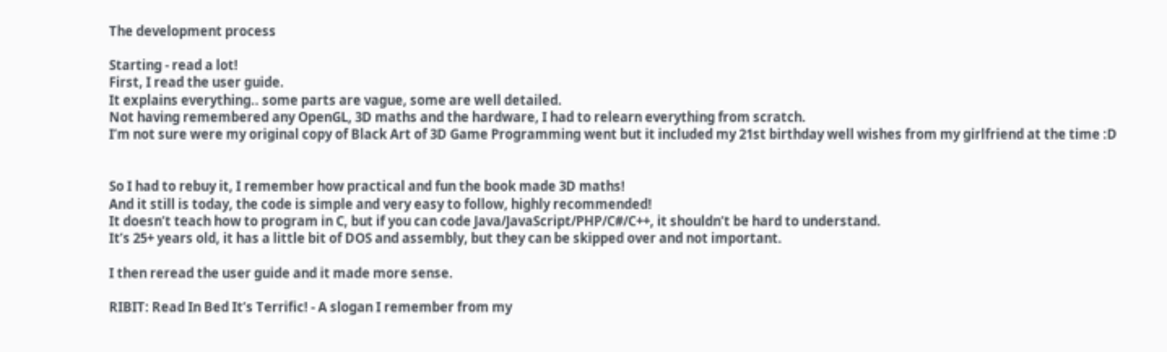The development process

Starting - read a lot!
First, I read the user guide.
It explains everything.. some parts are vague, some are well detailed.
Not having remembered any OpenGL, 3D maths and the hardware, I had to relearn everything from scratch.
I’m not sure were my original copy of Black Art of 3D Game Programming went but it included my 21st birthday well wishes from my girlfriend at the time :D


So I had to rebuy it, I remember how practical and fun the book made 3D maths!
And it still is today, the code is simple and very easy to follow, highly recommended!
It doesn’t teach how to program in C, but if you can code Java/JavaScript/PHP/C#/C++, it shouldn’t be hard to understand.
It’s 25+ years old, it has a little bit of DOS and assembly, but they can be skipped over and not important.

I then reread the user guide and it made more sense.

RIBIT: Read In Bed It’s Terrific! - A slogan I remember from my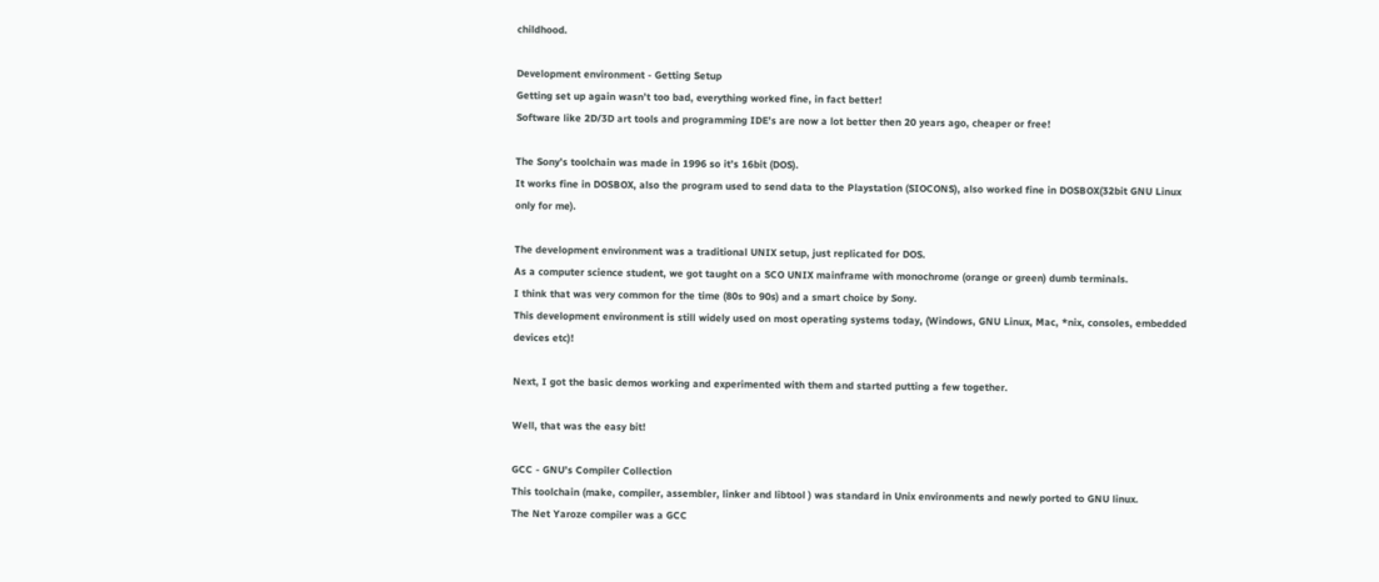childhood.

Development environment - Getting Setup
Getting set up again wasn’t too bad, everything worked fine, in fact better!
Software like 2D/3D art tools and programming IDE’s are now a lot better then 20 years ago, cheaper or free!

The Sony’s toolchain was made in 1996 so it’s 16bit (DOS).
It works fine in DOSBOX, also the program used to send data to the Playstation (SIOCONS), also worked fine in DOSBOX(32bit GNU Linux only for me).

The development environment was a traditional UNIX setup, just replicated for DOS.
As a computer science student, we got taught on a SCO UNIX mainframe with monochrome (orange or green) dumb terminals.
I think that was very common for the time (80s to 90s) and a smart choice by Sony.
This development environment is still widely used on most operating systems today, (Windows, GNU Linux, Mac, *nix, consoles, embedded devices etc)!

Next, I got the basic demos working and experimented with them and started putting a few together.

Well, that was the easy bit!

GCC - GNU’s Compiler Collection
This toolchain (make, compiler, assembler, linker and libtool ) was standard in Unix environments and newly ported to GNU linux.
The Net Yaroze compiler was a GCC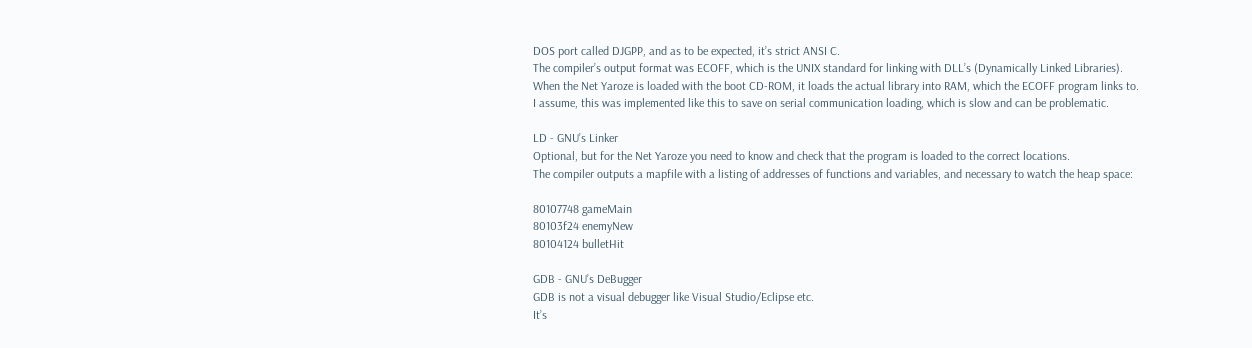DOS port called DJGPP, and as to be expected, it’s strict ANSI C.
The compiler’s output format was ECOFF, which is the UNIX standard for linking with DLL’s (Dynamically Linked Libraries).
When the Net Yaroze is loaded with the boot CD-ROM, it loads the actual library into RAM, which the ECOFF program links to.
I assume, this was implemented like this to save on serial communication loading, which is slow and can be problematic.

LD - GNU’s Linker
Optional, but for the Net Yaroze you need to know and check that the program is loaded to the correct locations.
The compiler outputs a mapfile with a listing of addresses of functions and variables, and necessary to watch the heap space:

80107748 gameMain
80103f24 enemyNew
80104124 bulletHit

GDB - GNU’s DeBugger
GDB is not a visual debugger like Visual Studio/Eclipse etc.
It’s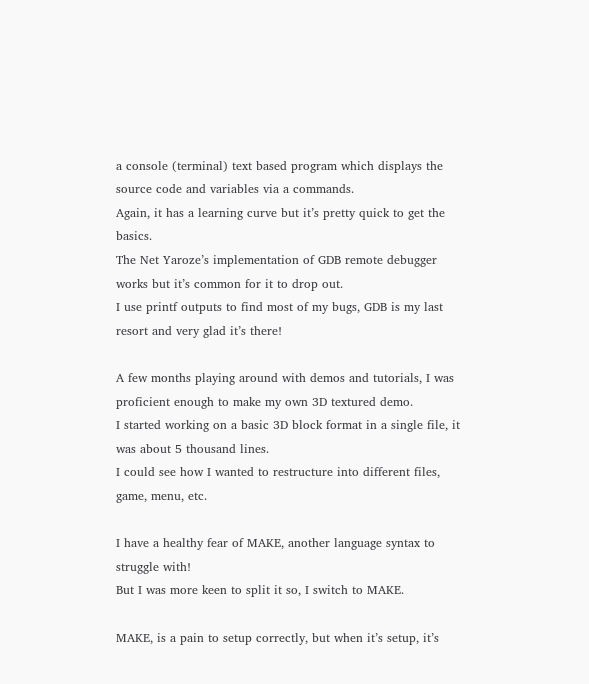a console (terminal) text based program which displays the source code and variables via a commands.
Again, it has a learning curve but it’s pretty quick to get the basics.
The Net Yaroze’s implementation of GDB remote debugger works but it’s common for it to drop out.
I use printf outputs to find most of my bugs, GDB is my last resort and very glad it’s there!

A few months playing around with demos and tutorials, I was proficient enough to make my own 3D textured demo.
I started working on a basic 3D block format in a single file, it was about 5 thousand lines.
I could see how I wanted to restructure into different files, game, menu, etc.

I have a healthy fear of MAKE, another language syntax to struggle with!
But I was more keen to split it so, I switch to MAKE.

MAKE, is a pain to setup correctly, but when it’s setup, it’s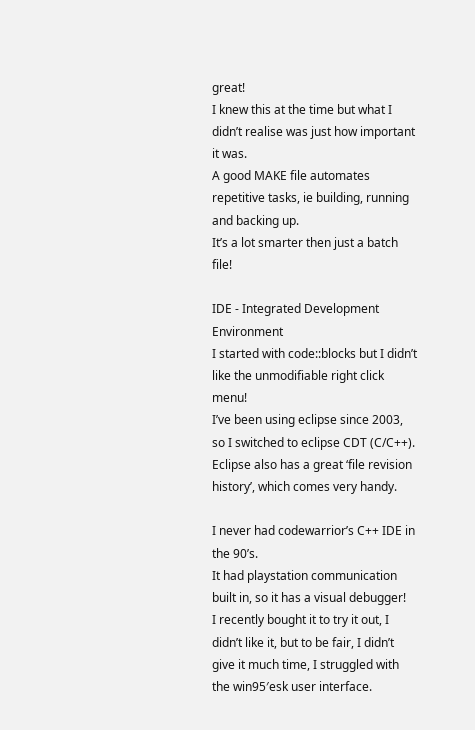great!
I knew this at the time but what I didn’t realise was just how important it was.
A good MAKE file automates repetitive tasks, ie building, running and backing up.
It’s a lot smarter then just a batch file!

IDE - Integrated Development Environment
I started with code::blocks but I didn’t like the unmodifiable right click menu!
I’ve been using eclipse since 2003, so I switched to eclipse CDT (C/C++).
Eclipse also has a great ‘file revision history’, which comes very handy.

I never had codewarrior’s C++ IDE in the 90’s.
It had playstation communication built in, so it has a visual debugger!
I recently bought it to try it out, I didn’t like it, but to be fair, I didn’t give it much time, I struggled with the win95′esk user interface.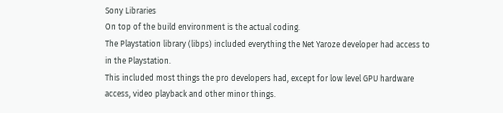Sony Libraries
On top of the build environment is the actual coding.
The Playstation library (libps) included everything the Net Yaroze developer had access to in the Playstation.
This included most things the pro developers had, except for low level GPU hardware access, video playback and other minor things.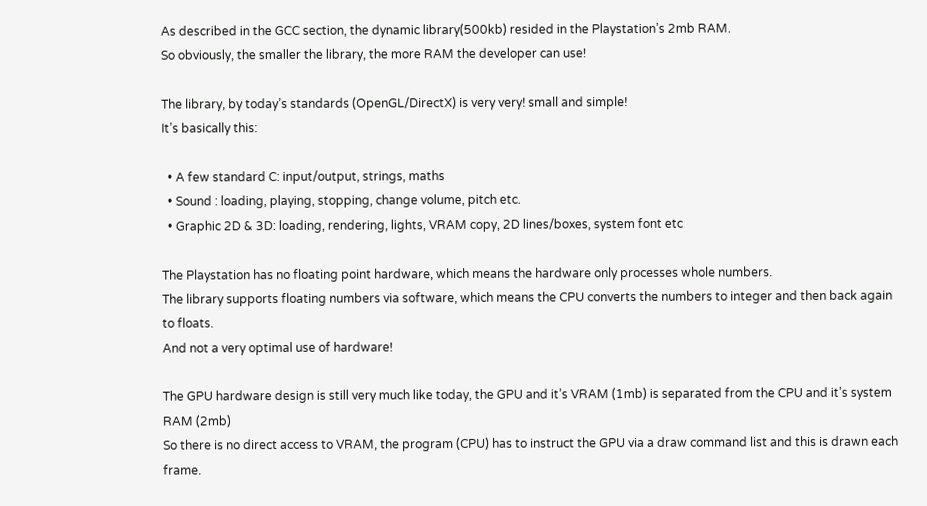As described in the GCC section, the dynamic library(500kb) resided in the Playstation’s 2mb RAM.
So obviously, the smaller the library, the more RAM the developer can use!

The library, by today’s standards (OpenGL/DirectX) is very very! small and simple!
It’s basically this:

  • A few standard C: input/output, strings, maths
  • Sound : loading, playing, stopping, change volume, pitch etc.
  • Graphic 2D & 3D: loading, rendering, lights, VRAM copy, 2D lines/boxes, system font etc

The Playstation has no floating point hardware, which means the hardware only processes whole numbers.
The library supports floating numbers via software, which means the CPU converts the numbers to integer and then back again to floats.
And not a very optimal use of hardware!

The GPU hardware design is still very much like today, the GPU and it’s VRAM (1mb) is separated from the CPU and it’s system RAM (2mb)
So there is no direct access to VRAM, the program (CPU) has to instruct the GPU via a draw command list and this is drawn each frame.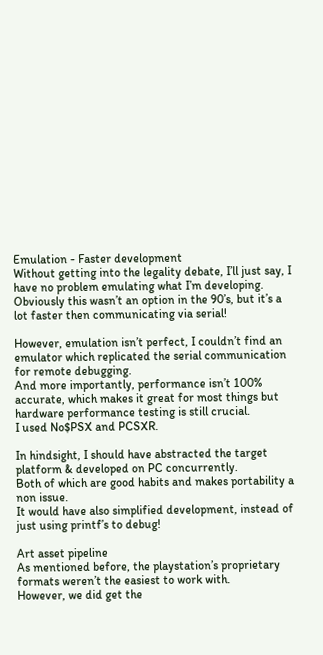Emulation - Faster development
Without getting into the legality debate, I’ll just say, I have no problem emulating what I’m developing.
Obviously this wasn’t an option in the 90’s, but it’s a lot faster then communicating via serial!

However, emulation isn’t perfect, I couldn’t find an emulator which replicated the serial communication for remote debugging.
And more importantly, performance isn’t 100% accurate, which makes it great for most things but hardware performance testing is still crucial.
I used No$PSX and PCSXR.

In hindsight, I should have abstracted the target platform & developed on PC concurrently.
Both of which are good habits and makes portability a non issue.
It would have also simplified development, instead of just using printf’s to debug!

Art asset pipeline
As mentioned before, the playstation’s proprietary formats weren’t the easiest to work with.
However, we did get the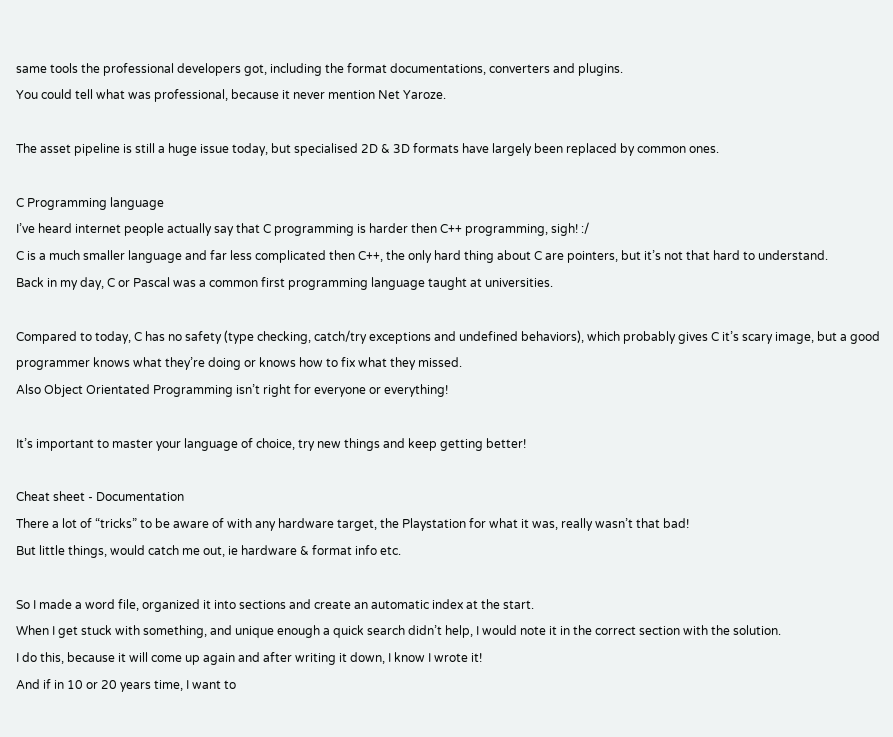same tools the professional developers got, including the format documentations, converters and plugins.
You could tell what was professional, because it never mention Net Yaroze.

The asset pipeline is still a huge issue today, but specialised 2D & 3D formats have largely been replaced by common ones.

C Programming language
I’ve heard internet people actually say that C programming is harder then C++ programming, sigh! :/
C is a much smaller language and far less complicated then C++, the only hard thing about C are pointers, but it’s not that hard to understand.
Back in my day, C or Pascal was a common first programming language taught at universities.

Compared to today, C has no safety (type checking, catch/try exceptions and undefined behaviors), which probably gives C it’s scary image, but a good programmer knows what they’re doing or knows how to fix what they missed.
Also Object Orientated Programming isn’t right for everyone or everything!

It’s important to master your language of choice, try new things and keep getting better!

Cheat sheet - Documentation
There a lot of “tricks” to be aware of with any hardware target, the Playstation for what it was, really wasn’t that bad!
But little things, would catch me out, ie hardware & format info etc.

So I made a word file, organized it into sections and create an automatic index at the start.
When I get stuck with something, and unique enough a quick search didn’t help, I would note it in the correct section with the solution.
I do this, because it will come up again and after writing it down, I know I wrote it!
And if in 10 or 20 years time, I want to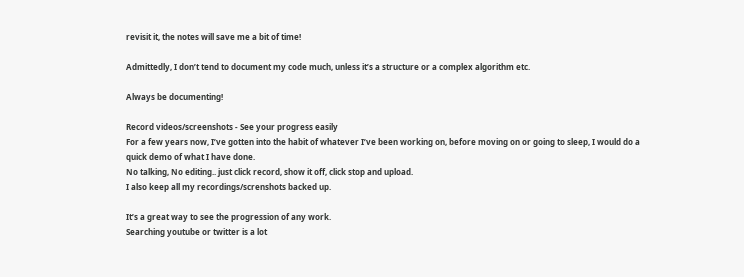revisit it, the notes will save me a bit of time!

Admittedly, I don’t tend to document my code much, unless it’s a structure or a complex algorithm etc.

Always be documenting!

Record videos/screenshots - See your progress easily
For a few years now, I’ve gotten into the habit of whatever I’ve been working on, before moving on or going to sleep, I would do a quick demo of what I have done.
No talking, No editing.. just click record, show it off, click stop and upload.
I also keep all my recordings/screnshots backed up.

It’s a great way to see the progression of any work.
Searching youtube or twitter is a lot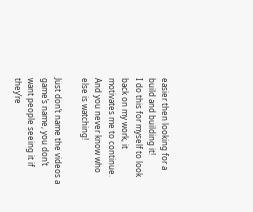easier then looking for a build and building it!
I do this for myself to look back on my work, it motivates me to continue.
And you never know who else is watching!

Just don’t name the videos a game’s name, you don’t want people seeing it if they’re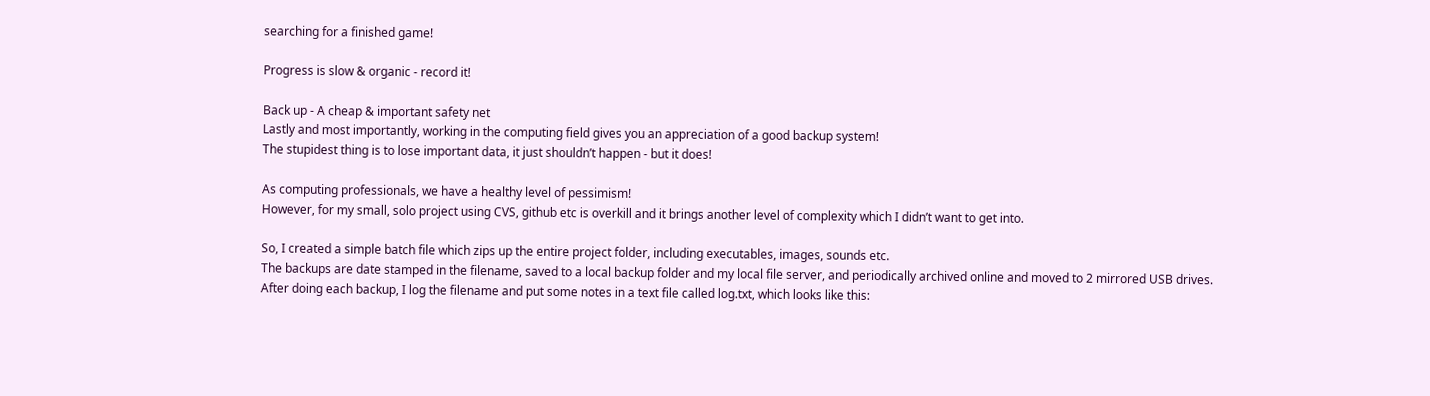searching for a finished game!

Progress is slow & organic - record it!

Back up - A cheap & important safety net
Lastly and most importantly, working in the computing field gives you an appreciation of a good backup system!
The stupidest thing is to lose important data, it just shouldn’t happen - but it does!

As computing professionals, we have a healthy level of pessimism!
However, for my small, solo project using CVS, github etc is overkill and it brings another level of complexity which I didn’t want to get into.

So, I created a simple batch file which zips up the entire project folder, including executables, images, sounds etc.
The backups are date stamped in the filename, saved to a local backup folder and my local file server, and periodically archived online and moved to 2 mirrored USB drives.
After doing each backup, I log the filename and put some notes in a text file called log.txt, which looks like this: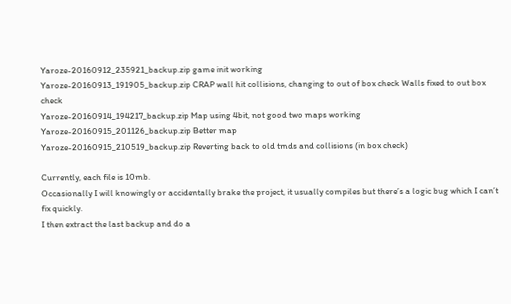Yaroze-20160912_235921_backup.zip game init working
Yaroze-20160913_191905_backup.zip CRAP wall hit collisions, changing to out of box check Walls fixed to out box check
Yaroze-20160914_194217_backup.zip Map using 4bit, not good two maps working
Yaroze-20160915_201126_backup.zip Better map
Yaroze-20160915_210519_backup.zip Reverting back to old tmds and collisions (in box check)

Currently, each file is 10mb.
Occasionally I will knowingly or accidentally brake the project, it usually compiles but there’s a logic bug which I can’t fix quickly.
I then extract the last backup and do a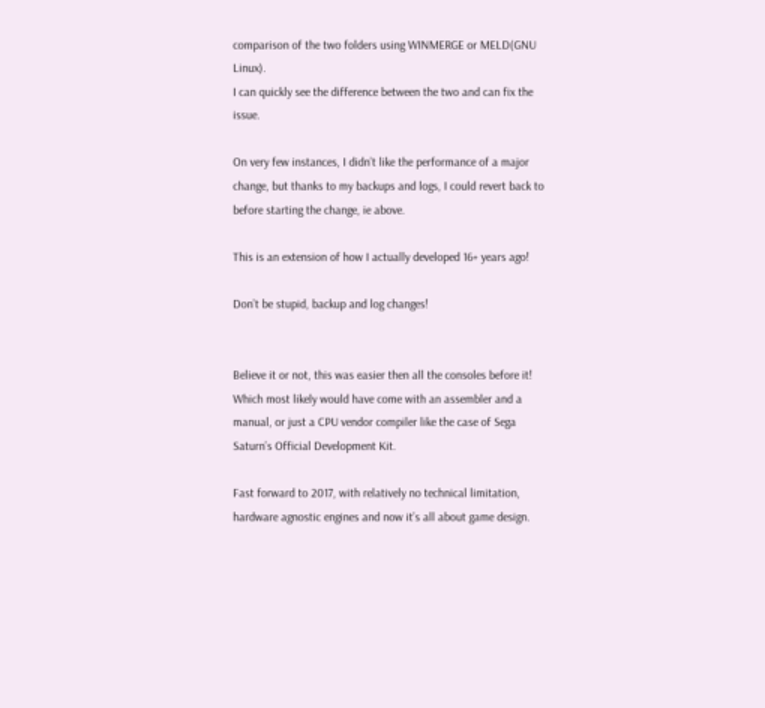comparison of the two folders using WINMERGE or MELD(GNU Linux).
I can quickly see the difference between the two and can fix the issue.

On very few instances, I didn’t like the performance of a major change, but thanks to my backups and logs, I could revert back to before starting the change, ie above.

This is an extension of how I actually developed 16+ years ago!

Don’t be stupid, backup and log changes!


Believe it or not, this was easier then all the consoles before it!
Which most likely would have come with an assembler and a manual, or just a CPU vendor compiler like the case of Sega Saturn’s Official Development Kit.

Fast forward to 2017, with relatively no technical limitation, hardware agnostic engines and now it’s all about game design.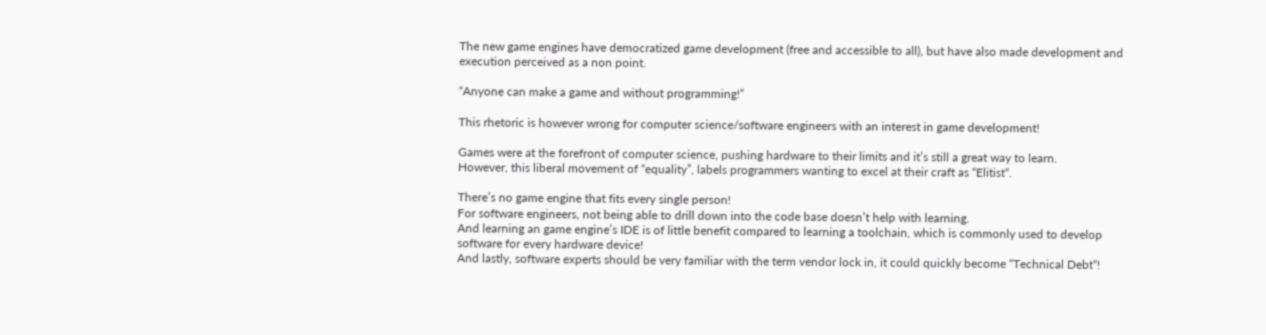The new game engines have democratized game development (free and accessible to all), but have also made development and execution perceived as a non point.

“Anyone can make a game and without programming!”

This rhetoric is however wrong for computer science/software engineers with an interest in game development!

Games were at the forefront of computer science, pushing hardware to their limits and it’s still a great way to learn.
However, this liberal movement of “equality”, labels programmers wanting to excel at their craft as “Elitist“.

There’s no game engine that fits every single person!
For software engineers, not being able to drill down into the code base doesn’t help with learning.
And learning an game engine’s IDE is of little benefit compared to learning a toolchain, which is commonly used to develop software for every hardware device!
And lastly, software experts should be very familiar with the term vendor lock in, it could quickly become “Technical Debt“!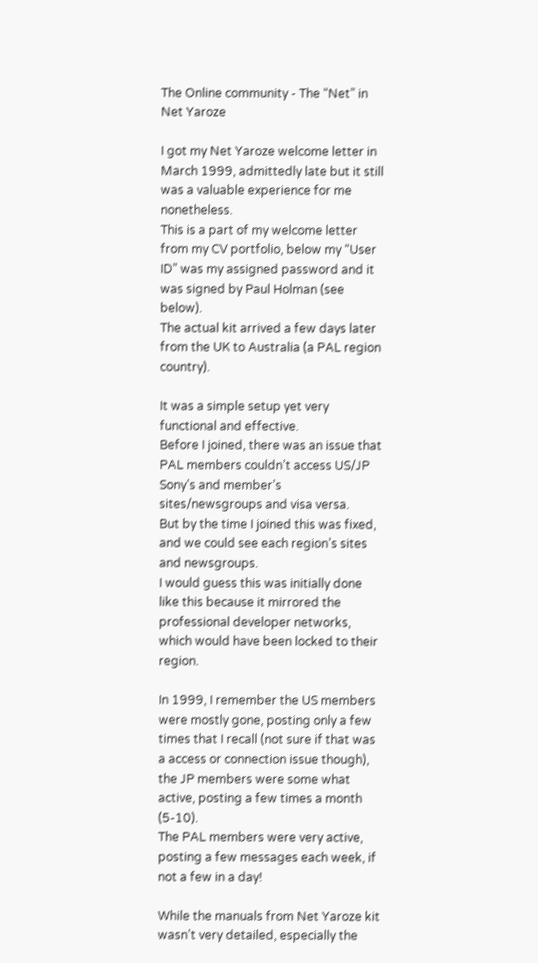The Online community - The “Net” in Net Yaroze

I got my Net Yaroze welcome letter in March 1999, admittedly late but it still was a valuable experience for me nonetheless.
This is a part of my welcome letter from my CV portfolio, below my “User ID” was my assigned password and it was signed by Paul Holman (see below).
The actual kit arrived a few days later from the UK to Australia (a PAL region country).

It was a simple setup yet very functional and effective.
Before I joined, there was an issue that PAL members couldn’t access US/JP Sony’s and member’s sites/newsgroups and visa versa.
But by the time I joined this was fixed, and we could see each region’s sites and newsgroups.
I would guess this was initially done like this because it mirrored the professional developer networks, which would have been locked to their region.

In 1999, I remember the US members were mostly gone, posting only a few times that I recall (not sure if that was a access or connection issue though), the JP members were some what active, posting a few times a month (5-10).
The PAL members were very active, posting a few messages each week, if not a few in a day!

While the manuals from Net Yaroze kit wasn’t very detailed, especially the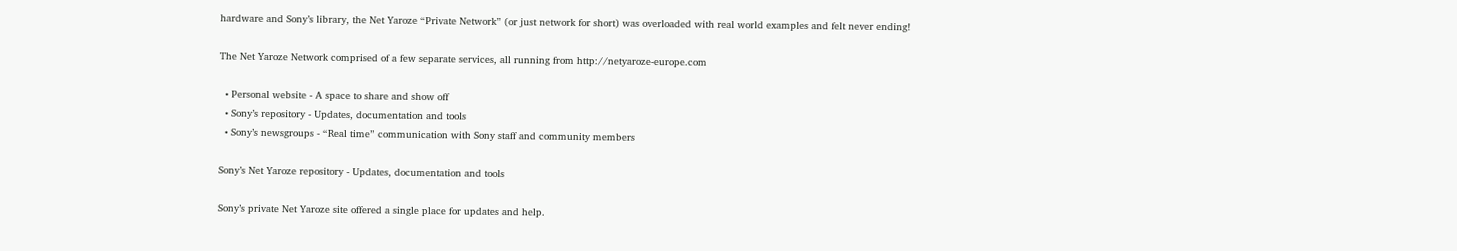hardware and Sony’s library, the Net Yaroze “Private Network” (or just network for short) was overloaded with real world examples and felt never ending!

The Net Yaroze Network comprised of a few separate services, all running from http://netyaroze-europe.com

  • Personal website - A space to share and show off
  • Sony’s repository - Updates, documentation and tools
  • Sony’s newsgroups - “Real time” communication with Sony staff and community members

Sony’s Net Yaroze repository - Updates, documentation and tools

Sony’s private Net Yaroze site offered a single place for updates and help.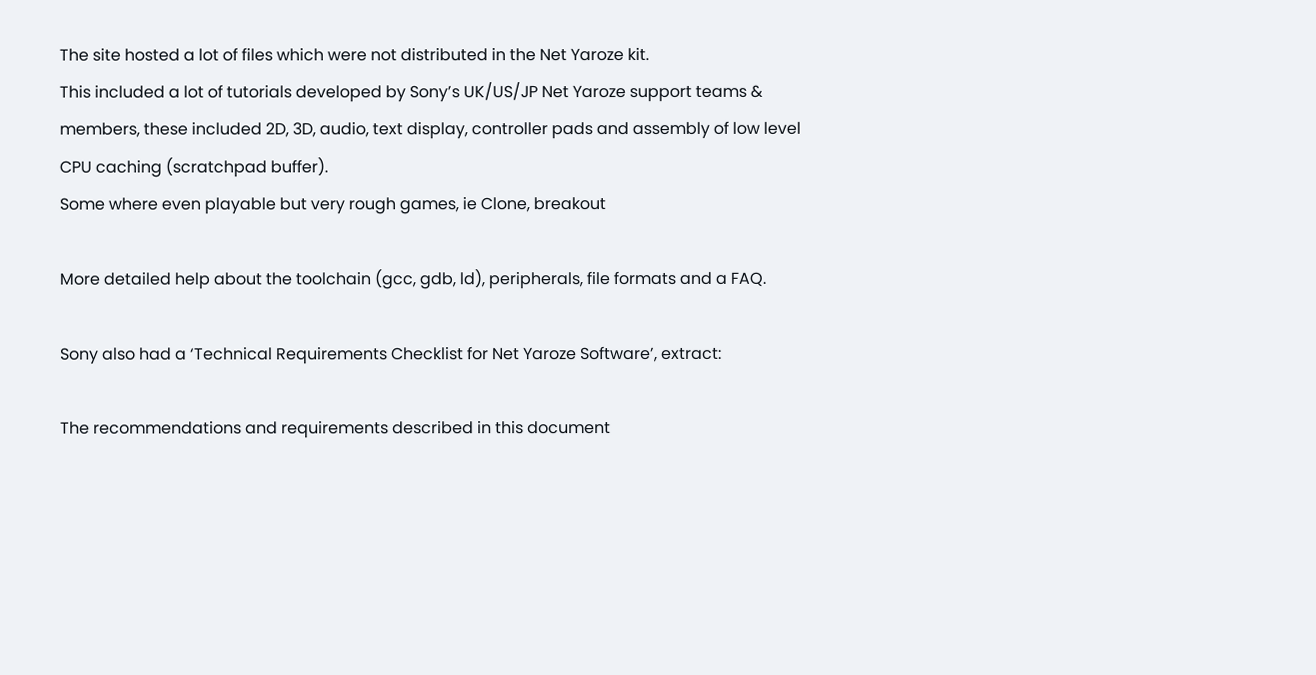The site hosted a lot of files which were not distributed in the Net Yaroze kit.
This included a lot of tutorials developed by Sony’s UK/US/JP Net Yaroze support teams & members, these included 2D, 3D, audio, text display, controller pads and assembly of low level CPU caching (scratchpad buffer).
Some where even playable but very rough games, ie Clone, breakout

More detailed help about the toolchain (gcc, gdb, ld), peripherals, file formats and a FAQ.

Sony also had a ‘Technical Requirements Checklist for Net Yaroze Software’, extract:

The recommendations and requirements described in this document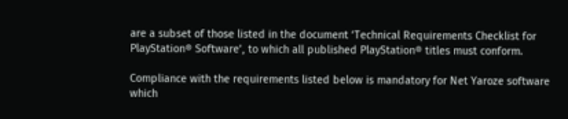are a subset of those listed in the document ‘Technical Requirements Checklist for PlayStation® Software’, to which all published PlayStation® titles must conform.

Compliance with the requirements listed below is mandatory for Net Yaroze software which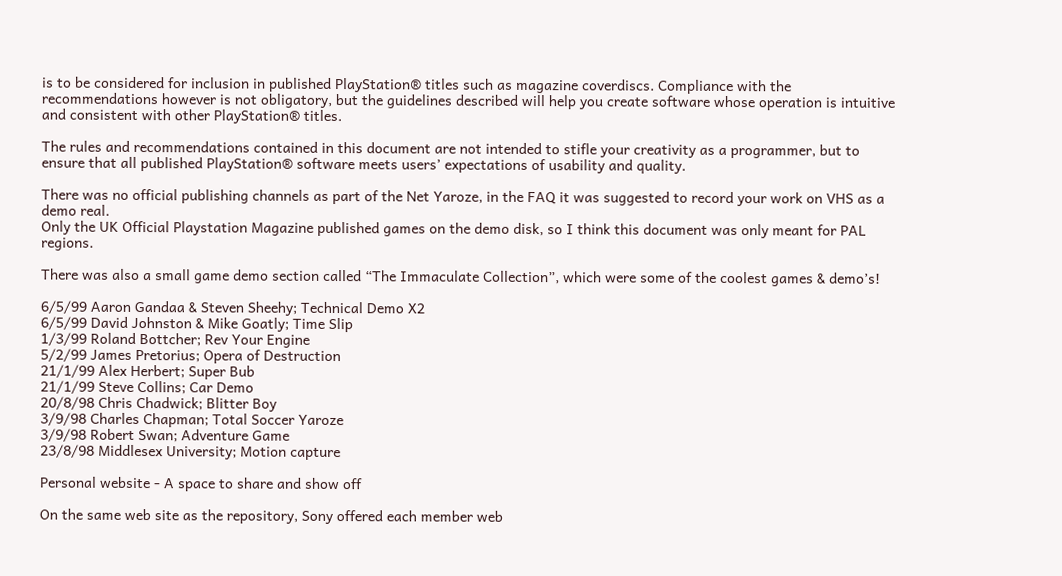is to be considered for inclusion in published PlayStation® titles such as magazine coverdiscs. Compliance with the recommendations however is not obligatory, but the guidelines described will help you create software whose operation is intuitive and consistent with other PlayStation® titles.

The rules and recommendations contained in this document are not intended to stifle your creativity as a programmer, but to ensure that all published PlayStation® software meets users’ expectations of usability and quality.

There was no official publishing channels as part of the Net Yaroze, in the FAQ it was suggested to record your work on VHS as a demo real.
Only the UK Official Playstation Magazine published games on the demo disk, so I think this document was only meant for PAL regions.

There was also a small game demo section called “The Immaculate Collection”, which were some of the coolest games & demo’s!

6/5/99 Aaron Gandaa & Steven Sheehy; Technical Demo X2
6/5/99 David Johnston & Mike Goatly; Time Slip
1/3/99 Roland Bottcher; Rev Your Engine
5/2/99 James Pretorius; Opera of Destruction
21/1/99 Alex Herbert; Super Bub
21/1/99 Steve Collins; Car Demo
20/8/98 Chris Chadwick; Blitter Boy
3/9/98 Charles Chapman; Total Soccer Yaroze
3/9/98 Robert Swan; Adventure Game
23/8/98 Middlesex University; Motion capture

Personal website - A space to share and show off

On the same web site as the repository, Sony offered each member web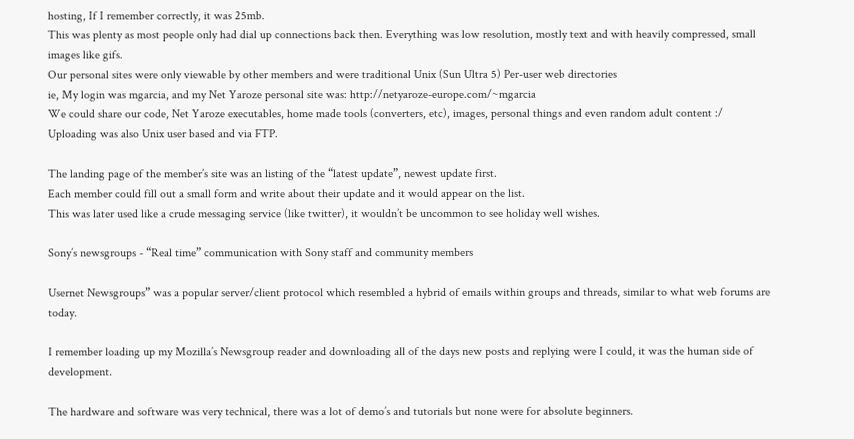hosting, If I remember correctly, it was 25mb.
This was plenty as most people only had dial up connections back then. Everything was low resolution, mostly text and with heavily compressed, small images like gifs.
Our personal sites were only viewable by other members and were traditional Unix (Sun Ultra 5) Per-user web directories
ie, My login was mgarcia, and my Net Yaroze personal site was: http://netyaroze-europe.com/~mgarcia
We could share our code, Net Yaroze executables, home made tools (converters, etc), images, personal things and even random adult content :/
Uploading was also Unix user based and via FTP.

The landing page of the member’s site was an listing of the “latest update”, newest update first.
Each member could fill out a small form and write about their update and it would appear on the list.
This was later used like a crude messaging service (like twitter), it wouldn’t be uncommon to see holiday well wishes.

Sony’s newsgroups - “Real time” communication with Sony staff and community members

Usernet Newsgroups” was a popular server/client protocol which resembled a hybrid of emails within groups and threads, similar to what web forums are today.

I remember loading up my Mozilla’s Newsgroup reader and downloading all of the days new posts and replying were I could, it was the human side of development.

The hardware and software was very technical, there was a lot of demo’s and tutorials but none were for absolute beginners.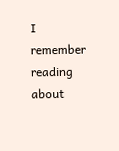I remember reading about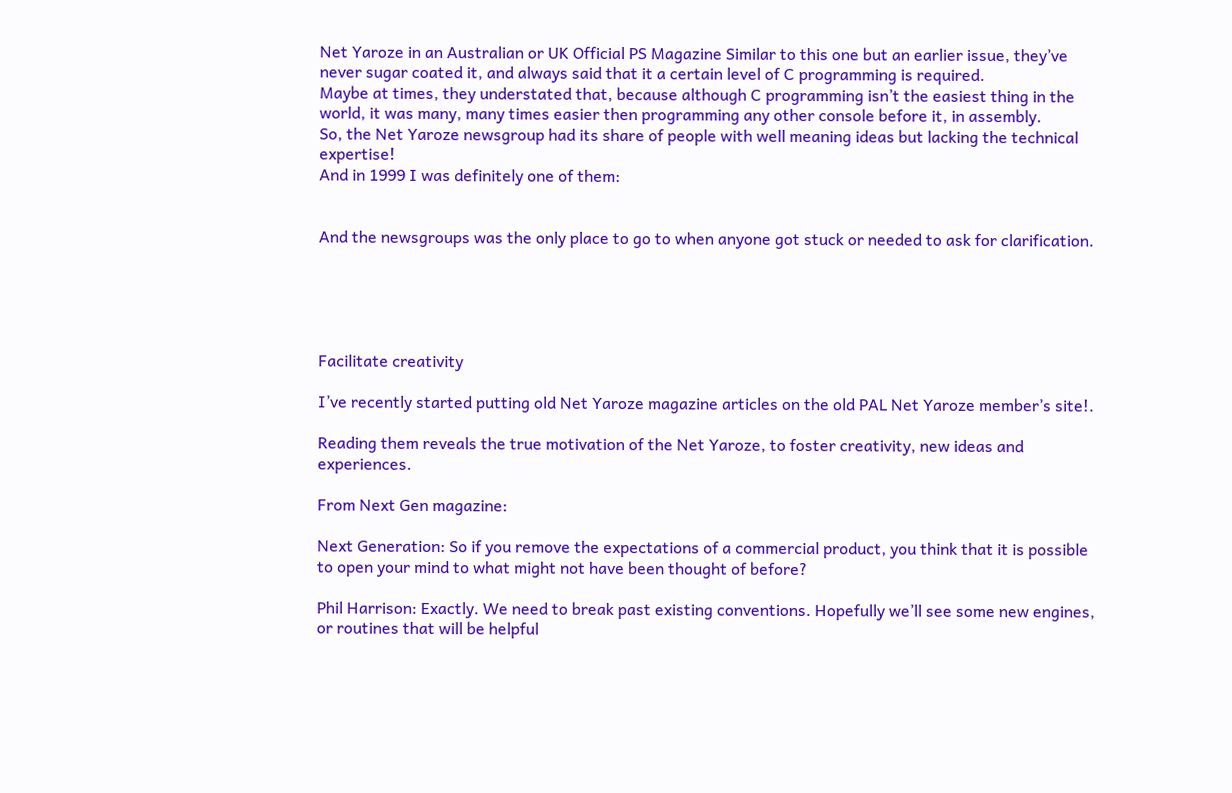Net Yaroze in an Australian or UK Official PS Magazine Similar to this one but an earlier issue, they’ve never sugar coated it, and always said that it a certain level of C programming is required.
Maybe at times, they understated that, because although C programming isn’t the easiest thing in the world, it was many, many times easier then programming any other console before it, in assembly.
So, the Net Yaroze newsgroup had its share of people with well meaning ideas but lacking the technical expertise!
And in 1999 I was definitely one of them:


And the newsgroups was the only place to go to when anyone got stuck or needed to ask for clarification.





Facilitate creativity

I’ve recently started putting old Net Yaroze magazine articles on the old PAL Net Yaroze member’s site!.

Reading them reveals the true motivation of the Net Yaroze, to foster creativity, new ideas and experiences.

From Next Gen magazine:

Next Generation: So if you remove the expectations of a commercial product, you think that it is possible to open your mind to what might not have been thought of before?

Phil Harrison: Exactly. We need to break past existing conventions. Hopefully we’ll see some new engines, or routines that will be helpful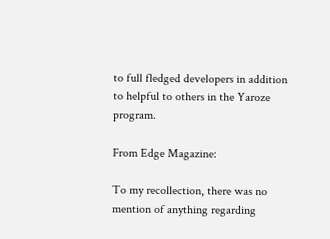to full fledged developers in addition to helpful to others in the Yaroze program.

From Edge Magazine:

To my recollection, there was no mention of anything regarding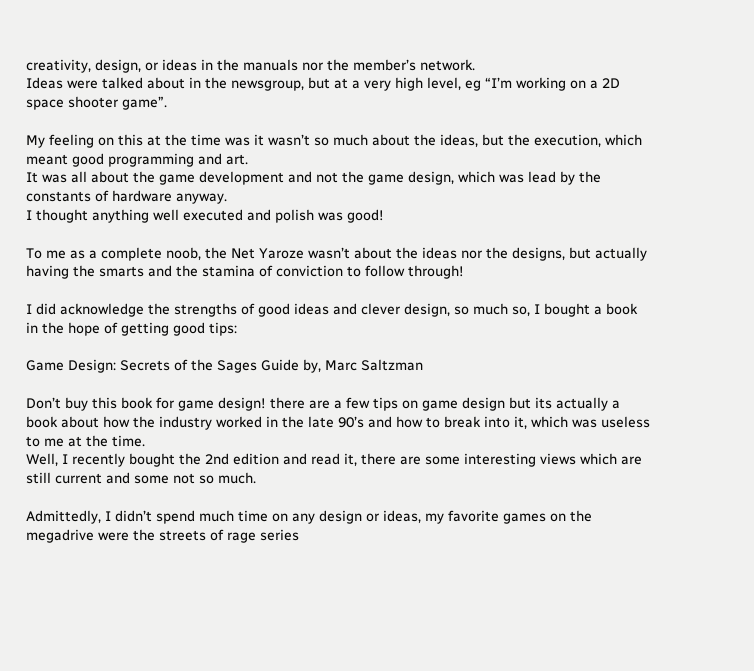creativity, design, or ideas in the manuals nor the member’s network.
Ideas were talked about in the newsgroup, but at a very high level, eg “I’m working on a 2D space shooter game”.

My feeling on this at the time was it wasn’t so much about the ideas, but the execution, which meant good programming and art.
It was all about the game development and not the game design, which was lead by the constants of hardware anyway.
I thought anything well executed and polish was good!

To me as a complete noob, the Net Yaroze wasn’t about the ideas nor the designs, but actually having the smarts and the stamina of conviction to follow through!

I did acknowledge the strengths of good ideas and clever design, so much so, I bought a book in the hope of getting good tips:

Game Design: Secrets of the Sages Guide by, Marc Saltzman

Don’t buy this book for game design! there are a few tips on game design but its actually a book about how the industry worked in the late 90’s and how to break into it, which was useless to me at the time.
Well, I recently bought the 2nd edition and read it, there are some interesting views which are still current and some not so much.

Admittedly, I didn’t spend much time on any design or ideas, my favorite games on the megadrive were the streets of rage series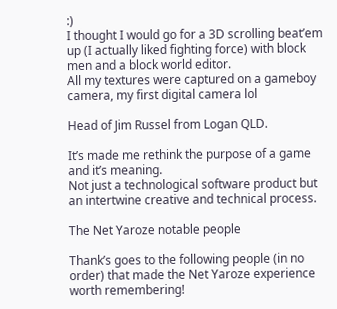:)
I thought I would go for a 3D scrolling beat’em up (I actually liked fighting force) with block men and a block world editor.
All my textures were captured on a gameboy camera, my first digital camera lol

Head of Jim Russel from Logan QLD.

It’s made me rethink the purpose of a game and it’s meaning.
Not just a technological software product but an intertwine creative and technical process.

The Net Yaroze notable people

Thank’s goes to the following people (in no order) that made the Net Yaroze experience worth remembering!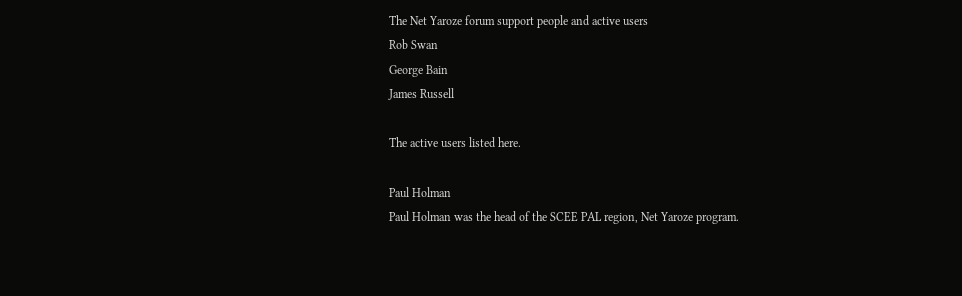The Net Yaroze forum support people and active users
Rob Swan
George Bain
James Russell

The active users listed here.

Paul Holman
Paul Holman was the head of the SCEE PAL region, Net Yaroze program.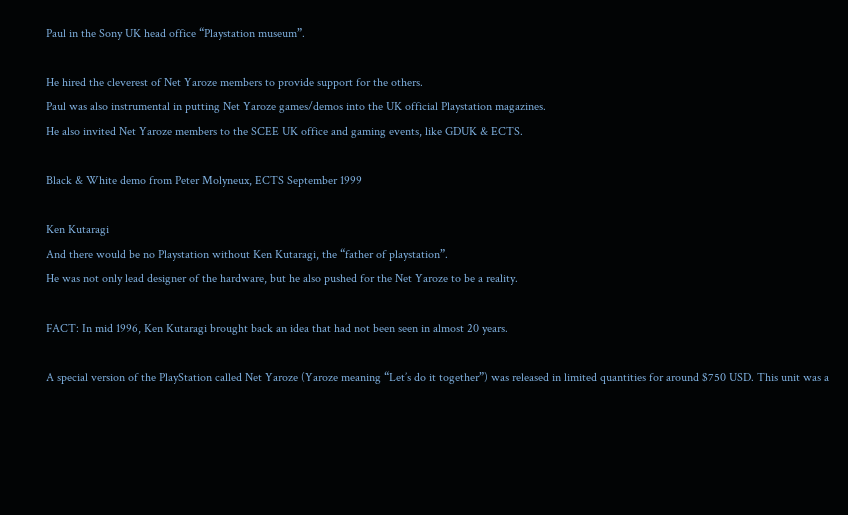Paul in the Sony UK head office “Playstation museum”.

He hired the cleverest of Net Yaroze members to provide support for the others.
Paul was also instrumental in putting Net Yaroze games/demos into the UK official Playstation magazines.
He also invited Net Yaroze members to the SCEE UK office and gaming events, like GDUK & ECTS.

Black & White demo from Peter Molyneux, ECTS September 1999

Ken Kutaragi
And there would be no Playstation without Ken Kutaragi, the “father of playstation”.
He was not only lead designer of the hardware, but he also pushed for the Net Yaroze to be a reality.

FACT: In mid 1996, Ken Kutaragi brought back an idea that had not been seen in almost 20 years.

A special version of the PlayStation called Net Yaroze (Yaroze meaning “Let’s do it together”) was released in limited quantities for around $750 USD. This unit was a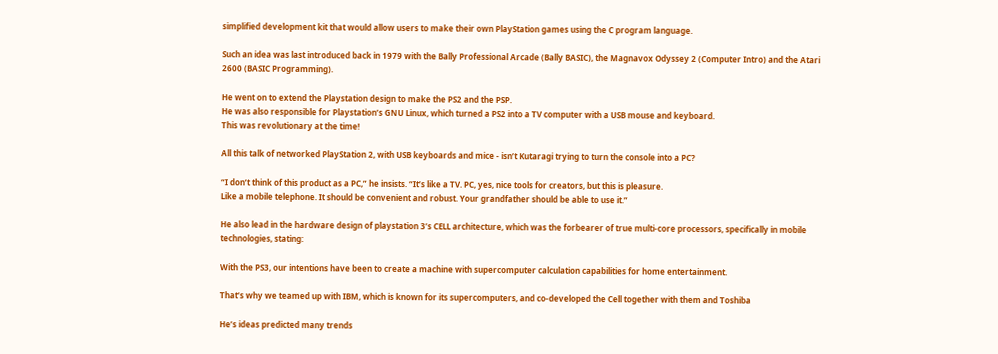simplified development kit that would allow users to make their own PlayStation games using the C program language.

Such an idea was last introduced back in 1979 with the Bally Professional Arcade (Bally BASIC), the Magnavox Odyssey 2 (Computer Intro) and the Atari 2600 (BASIC Programming).

He went on to extend the Playstation design to make the PS2 and the PSP.
He was also responsible for Playstation’s GNU Linux, which turned a PS2 into a TV computer with a USB mouse and keyboard.
This was revolutionary at the time!

All this talk of networked PlayStation 2, with USB keyboards and mice - isn’t Kutaragi trying to turn the console into a PC?

“I don’t think of this product as a PC,” he insists. “It’s like a TV. PC, yes, nice tools for creators, but this is pleasure.
Like a mobile telephone. It should be convenient and robust. Your grandfather should be able to use it.”

He also lead in the hardware design of playstation 3’s CELL architecture, which was the forbearer of true multi-core processors, specifically in mobile technologies, stating:

With the PS3, our intentions have been to create a machine with supercomputer calculation capabilities for home entertainment.

That’s why we teamed up with IBM, which is known for its supercomputers, and co-developed the Cell together with them and Toshiba

He’s ideas predicted many trends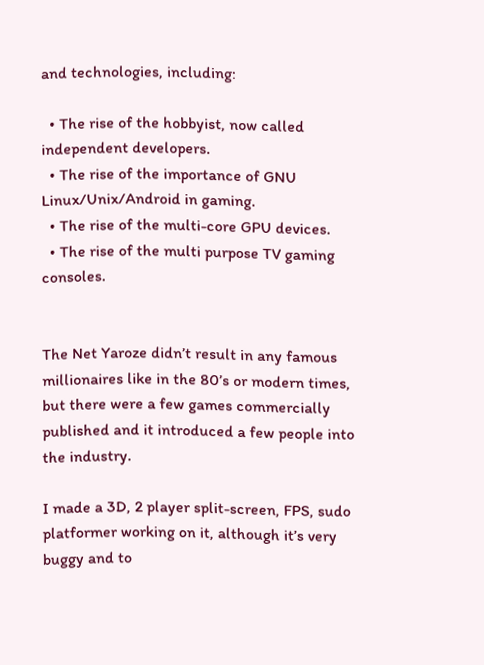and technologies, including:

  • The rise of the hobbyist, now called independent developers.
  • The rise of the importance of GNU Linux/Unix/Android in gaming.
  • The rise of the multi-core GPU devices.
  • The rise of the multi purpose TV gaming consoles.


The Net Yaroze didn’t result in any famous millionaires like in the 80’s or modern times, but there were a few games commercially published and it introduced a few people into the industry.

I made a 3D, 2 player split-screen, FPS, sudo platformer working on it, although it’s very buggy and to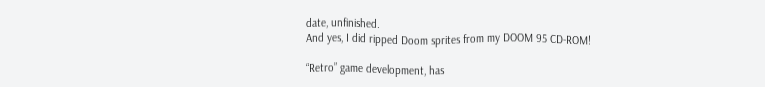date, unfinished.
And yes, I did ripped Doom sprites from my DOOM 95 CD-ROM!

“Retro” game development, has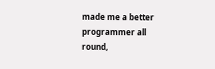made me a better programmer all round,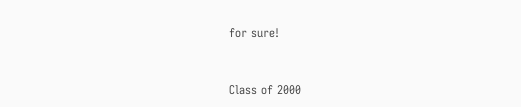for sure!


Class of 2000